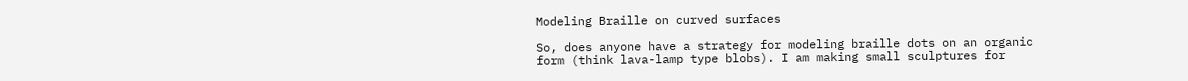Modeling Braille on curved surfaces

So, does anyone have a strategy for modeling braille dots on an organic form (think lava-lamp type blobs). I am making small sculptures for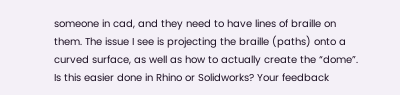someone in cad, and they need to have lines of braille on them. The issue I see is projecting the braille (paths) onto a curved surface, as well as how to actually create the “dome”. Is this easier done in Rhino or Solidworks? Your feedback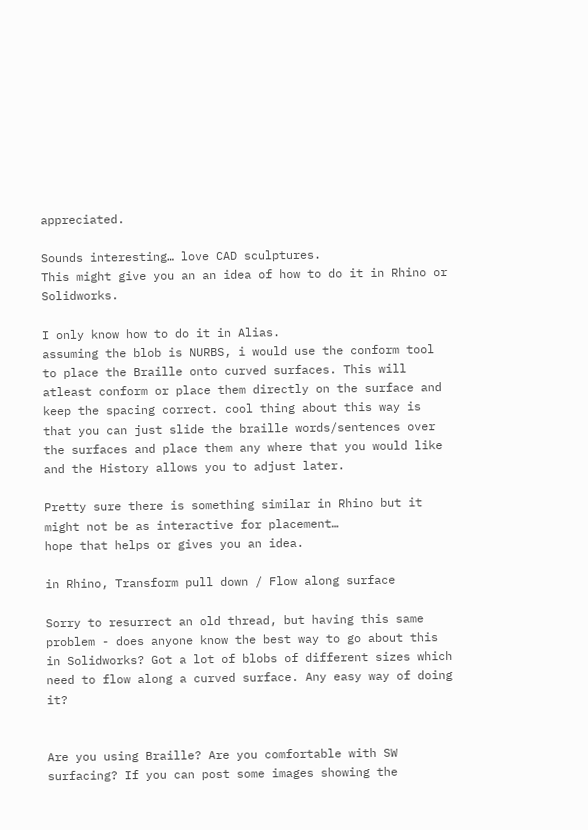appreciated.

Sounds interesting… love CAD sculptures.
This might give you an an idea of how to do it in Rhino or Solidworks.

I only know how to do it in Alias.
assuming the blob is NURBS, i would use the conform tool to place the Braille onto curved surfaces. This will atleast conform or place them directly on the surface and keep the spacing correct. cool thing about this way is that you can just slide the braille words/sentences over the surfaces and place them any where that you would like and the History allows you to adjust later.

Pretty sure there is something similar in Rhino but it might not be as interactive for placement…
hope that helps or gives you an idea.

in Rhino, Transform pull down / Flow along surface

Sorry to resurrect an old thread, but having this same problem - does anyone know the best way to go about this in Solidworks? Got a lot of blobs of different sizes which need to flow along a curved surface. Any easy way of doing it?


Are you using Braille? Are you comfortable with SW surfacing? If you can post some images showing the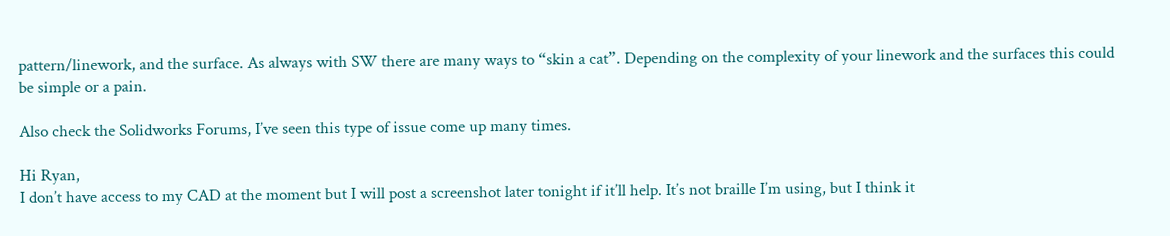pattern/linework, and the surface. As always with SW there are many ways to “skin a cat”. Depending on the complexity of your linework and the surfaces this could be simple or a pain.

Also check the Solidworks Forums, I’ve seen this type of issue come up many times.

Hi Ryan,
I don’t have access to my CAD at the moment but I will post a screenshot later tonight if it’ll help. It’s not braille I’m using, but I think it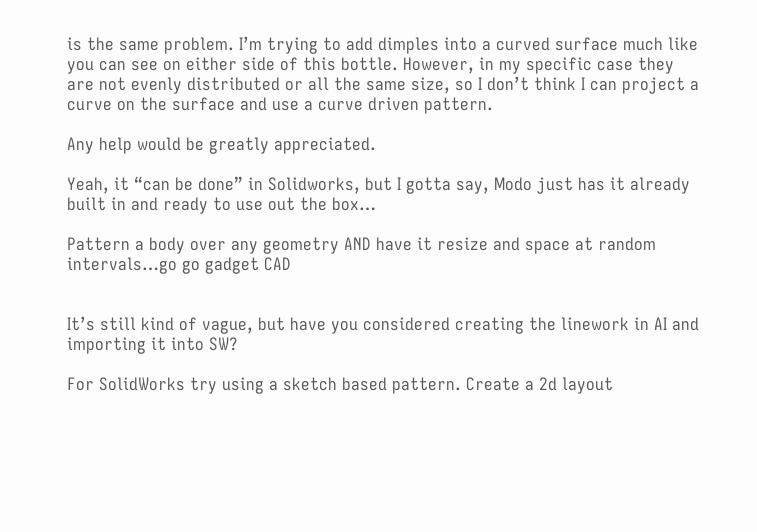is the same problem. I’m trying to add dimples into a curved surface much like you can see on either side of this bottle. However, in my specific case they are not evenly distributed or all the same size, so I don’t think I can project a curve on the surface and use a curve driven pattern.

Any help would be greatly appreciated.

Yeah, it “can be done” in Solidworks, but I gotta say, Modo just has it already built in and ready to use out the box…

Pattern a body over any geometry AND have it resize and space at random intervals…go go gadget CAD


It’s still kind of vague, but have you considered creating the linework in AI and importing it into SW?

For SolidWorks try using a sketch based pattern. Create a 2d layout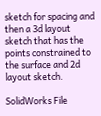sketch for spacing and then a 3d layout sketch that has the points constrained to the surface and 2d layout sketch.

SolidWorks File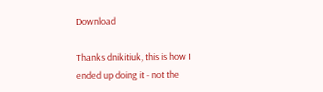Download

Thanks dnikitiuk, this is how I ended up doing it - not the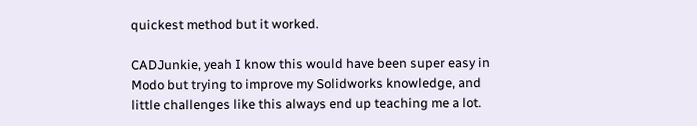quickest method but it worked.

CADJunkie, yeah I know this would have been super easy in Modo but trying to improve my Solidworks knowledge, and little challenges like this always end up teaching me a lot.